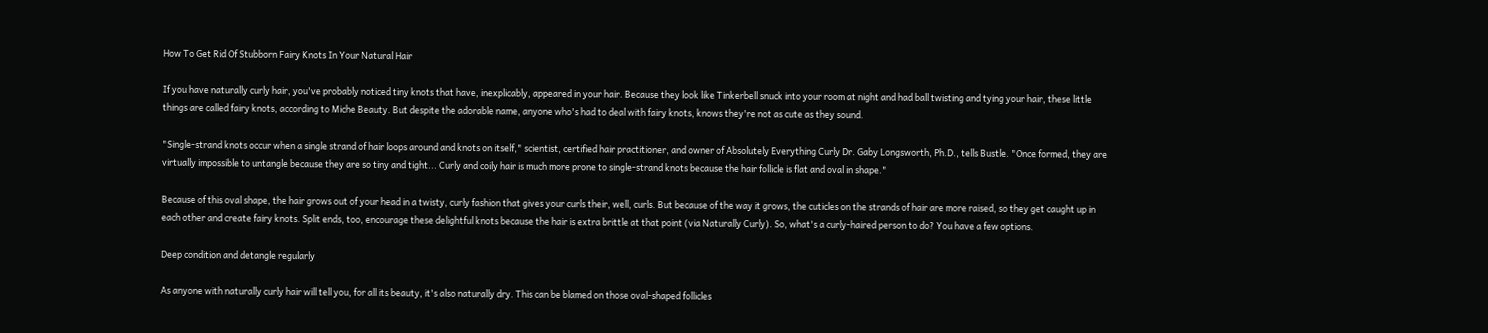How To Get Rid Of Stubborn Fairy Knots In Your Natural Hair

If you have naturally curly hair, you've probably noticed tiny knots that have, inexplicably, appeared in your hair. Because they look like Tinkerbell snuck into your room at night and had ball twisting and tying your hair, these little things are called fairy knots, according to Miche Beauty. But despite the adorable name, anyone who's had to deal with fairy knots, knows they're not as cute as they sound.

"Single-strand knots occur when a single strand of hair loops around and knots on itself," scientist, certified hair practitioner, and owner of Absolutely Everything Curly Dr. Gaby Longsworth, Ph.D., tells Bustle. "Once formed, they are virtually impossible to untangle because they are so tiny and tight... Curly and coily hair is much more prone to single-strand knots because the hair follicle is flat and oval in shape."

Because of this oval shape, the hair grows out of your head in a twisty, curly fashion that gives your curls their, well, curls. But because of the way it grows, the cuticles on the strands of hair are more raised, so they get caught up in each other and create fairy knots. Split ends, too, encourage these delightful knots because the hair is extra brittle at that point (via Naturally Curly). So, what's a curly-haired person to do? You have a few options.

Deep condition and detangle regularly

As anyone with naturally curly hair will tell you, for all its beauty, it's also naturally dry. This can be blamed on those oval-shaped follicles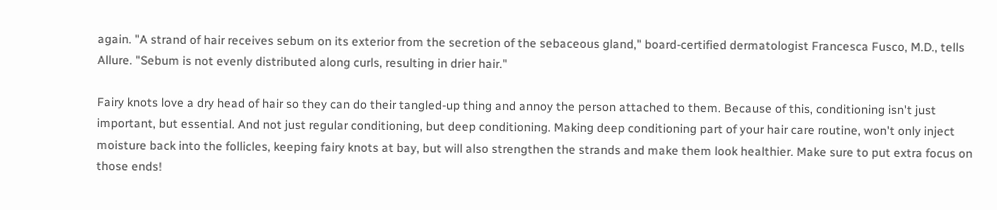again. "A strand of hair receives sebum on its exterior from the secretion of the sebaceous gland," board-certified dermatologist Francesca Fusco, M.D., tells Allure. "Sebum is not evenly distributed along curls, resulting in drier hair."

Fairy knots love a dry head of hair so they can do their tangled-up thing and annoy the person attached to them. Because of this, conditioning isn't just important, but essential. And not just regular conditioning, but deep conditioning. Making deep conditioning part of your hair care routine, won't only inject moisture back into the follicles, keeping fairy knots at bay, but will also strengthen the strands and make them look healthier. Make sure to put extra focus on those ends!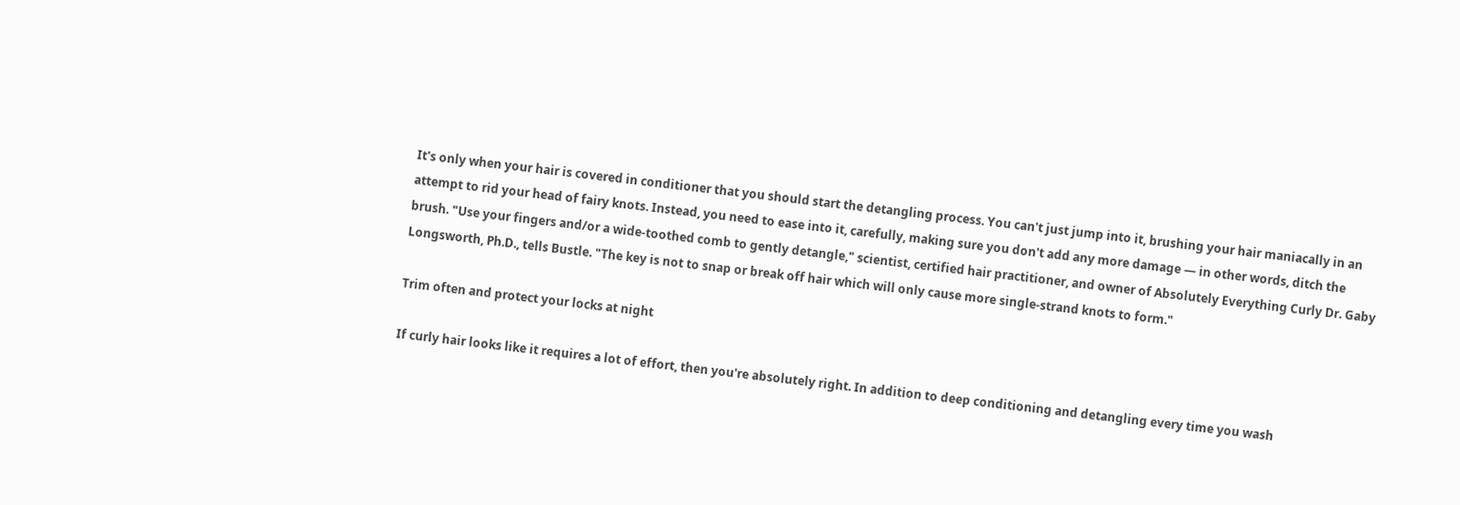It's only when your hair is covered in conditioner that you should start the detangling process. You can't just jump into it, brushing your hair maniacally in an attempt to rid your head of fairy knots. Instead, you need to ease into it, carefully, making sure you don't add any more damage — in other words, ditch the brush. "Use your fingers and/or a wide-toothed comb to gently detangle," scientist, certified hair practitioner, and owner of Absolutely Everything Curly Dr. Gaby Longsworth, Ph.D., tells Bustle. "The key is not to snap or break off hair which will only cause more single-strand knots to form."

Trim often and protect your locks at night

If curly hair looks like it requires a lot of effort, then you're absolutely right. In addition to deep conditioning and detangling every time you wash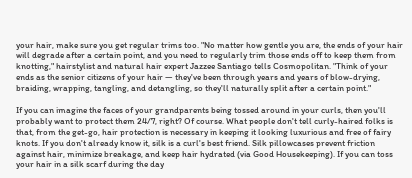your hair, make sure you get regular trims too. "No matter how gentle you are, the ends of your hair will degrade after a certain point, and you need to regularly trim those ends off to keep them from knotting," hairstylist and natural hair expert Jazzee Santiago tells Cosmopolitan. "Think of your ends as the senior citizens of your hair — they've been through years and years of blow-drying, braiding, wrapping, tangling, and detangling, so they'll naturally split after a certain point."

If you can imagine the faces of your grandparents being tossed around in your curls, then you'll probably want to protect them 24/7, right? Of course. What people don't tell curly-haired folks is that, from the get-go, hair protection is necessary in keeping it looking luxurious and free of fairy knots. If you don't already know it, silk is a curl's best friend. Silk pillowcases prevent friction against hair, minimize breakage, and keep hair hydrated (via Good Housekeeping). If you can toss your hair in a silk scarf during the day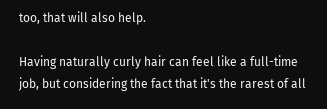too, that will also help.

Having naturally curly hair can feel like a full-time job, but considering the fact that it's the rarest of all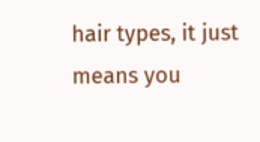hair types, it just means you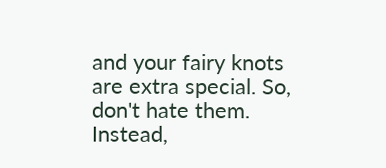and your fairy knots are extra special. So, don't hate them. Instead,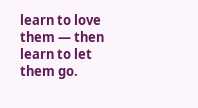learn to love them — then learn to let them go.